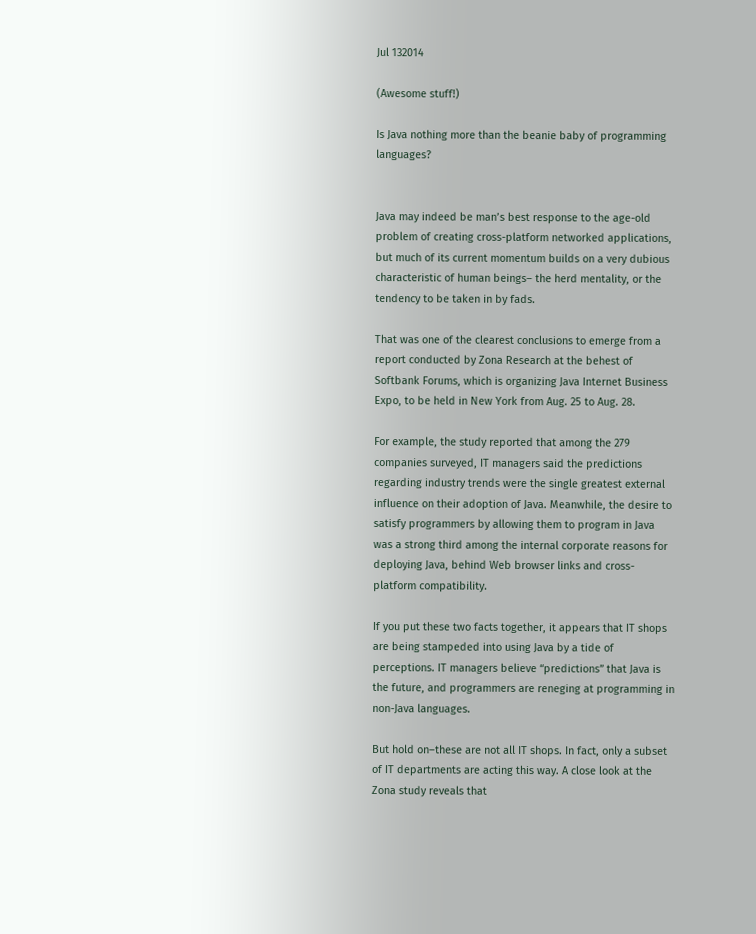Jul 132014

(Awesome stuff!)

Is Java nothing more than the beanie baby of programming languages?


Java may indeed be man’s best response to the age-old problem of creating cross-platform networked applications, but much of its current momentum builds on a very dubious characteristic of human beings– the herd mentality, or the tendency to be taken in by fads.

That was one of the clearest conclusions to emerge from a report conducted by Zona Research at the behest of Softbank Forums, which is organizing Java Internet Business Expo, to be held in New York from Aug. 25 to Aug. 28.

For example, the study reported that among the 279 companies surveyed, IT managers said the predictions regarding industry trends were the single greatest external influence on their adoption of Java. Meanwhile, the desire to satisfy programmers by allowing them to program in Java was a strong third among the internal corporate reasons for deploying Java, behind Web browser links and cross-platform compatibility.

If you put these two facts together, it appears that IT shops are being stampeded into using Java by a tide of perceptions. IT managers believe “predictions” that Java is the future, and programmers are reneging at programming in non-Java languages.

But hold on–these are not all IT shops. In fact, only a subset of IT departments are acting this way. A close look at the Zona study reveals that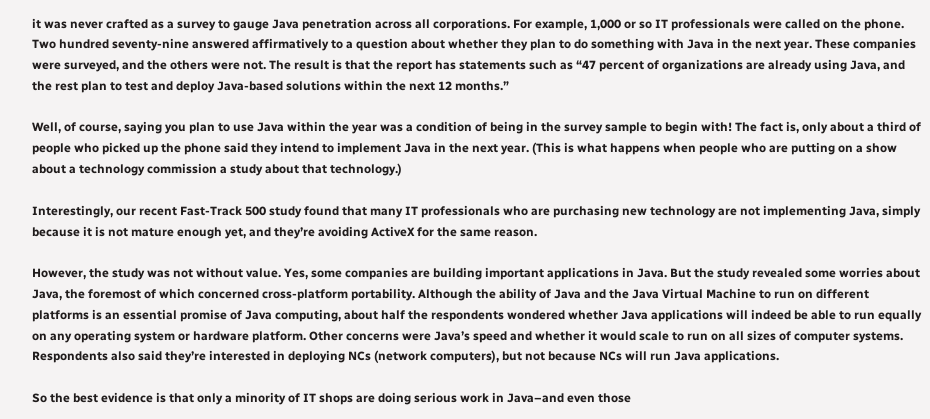it was never crafted as a survey to gauge Java penetration across all corporations. For example, 1,000 or so IT professionals were called on the phone. Two hundred seventy-nine answered affirmatively to a question about whether they plan to do something with Java in the next year. These companies were surveyed, and the others were not. The result is that the report has statements such as “47 percent of organizations are already using Java, and the rest plan to test and deploy Java-based solutions within the next 12 months.”

Well, of course, saying you plan to use Java within the year was a condition of being in the survey sample to begin with! The fact is, only about a third of people who picked up the phone said they intend to implement Java in the next year. (This is what happens when people who are putting on a show about a technology commission a study about that technology.)

Interestingly, our recent Fast-Track 500 study found that many IT professionals who are purchasing new technology are not implementing Java, simply because it is not mature enough yet, and they’re avoiding ActiveX for the same reason.

However, the study was not without value. Yes, some companies are building important applications in Java. But the study revealed some worries about Java, the foremost of which concerned cross-platform portability. Although the ability of Java and the Java Virtual Machine to run on different platforms is an essential promise of Java computing, about half the respondents wondered whether Java applications will indeed be able to run equally on any operating system or hardware platform. Other concerns were Java’s speed and whether it would scale to run on all sizes of computer systems. Respondents also said they’re interested in deploying NCs (network computers), but not because NCs will run Java applications.

So the best evidence is that only a minority of IT shops are doing serious work in Java–and even those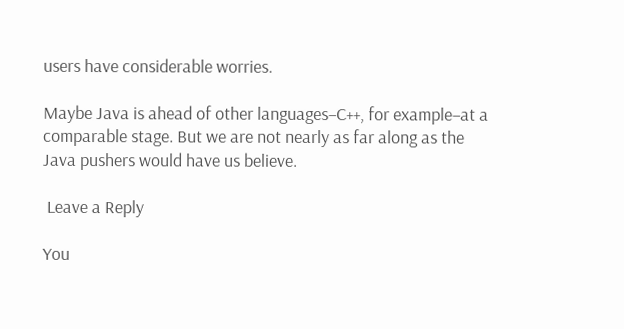users have considerable worries.

Maybe Java is ahead of other languages–C++, for example–at a comparable stage. But we are not nearly as far along as the Java pushers would have us believe.

 Leave a Reply

You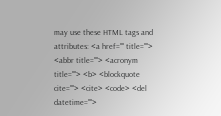may use these HTML tags and attributes: <a href="" title=""> <abbr title=""> <acronym title=""> <b> <blockquote cite=""> <cite> <code> <del datetime="">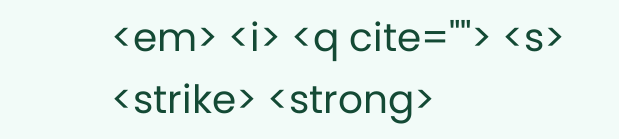<em> <i> <q cite=""> <s> <strike> <strong>